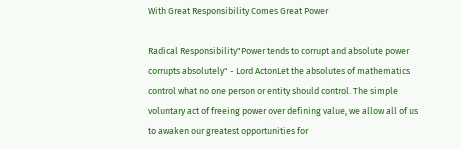With Great Responsibility Comes Great Power

Radical Responsibility"Power tends to corrupt and absolute power corrupts absolutely" - Lord ActonLet the absolutes of mathematics control what no one person or entity should control. The simple voluntary act of freeing power over defining value, we allow all of us to awaken our greatest opportunities for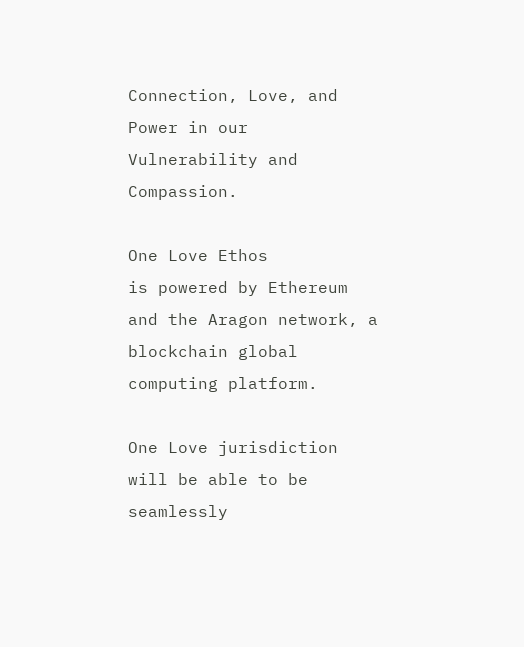Connection, Love, and Power in our Vulnerability and Compassion.

One Love Ethos
is powered by Ethereum and the Aragon network, a blockchain global computing platform.

One Love jurisdiction will be able to be seamlessly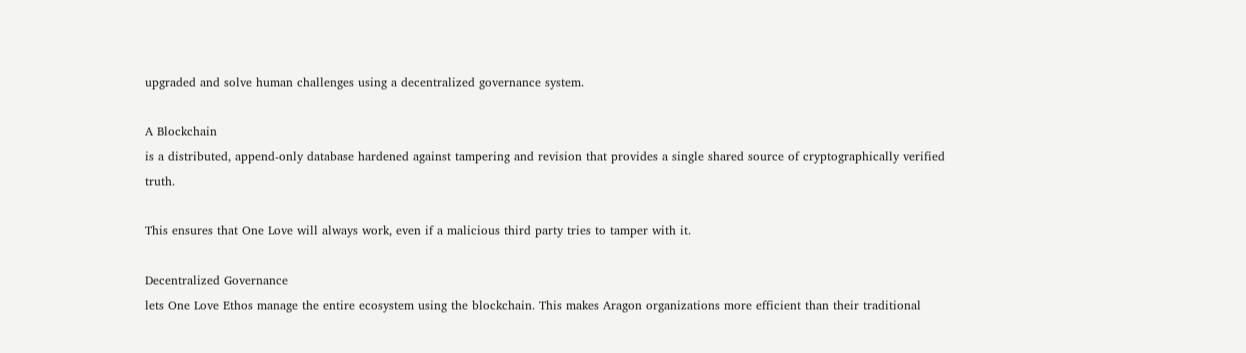upgraded and solve human challenges using a decentralized governance system.

A Blockchain
is a distributed, append-only database hardened against tampering and revision that provides a single shared source of cryptographically verified truth.

This ensures that One Love will always work, even if a malicious third party tries to tamper with it.

Decentralized Governance
lets One Love Ethos manage the entire ecosystem using the blockchain. This makes Aragon organizations more efficient than their traditional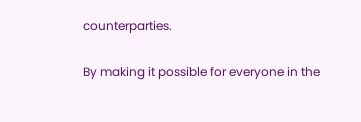counterparties.

By making it possible for everyone in the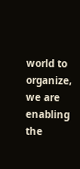world to organize, we are enabling the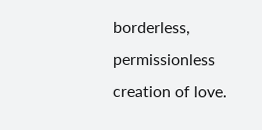borderless, permissionless creation of love.